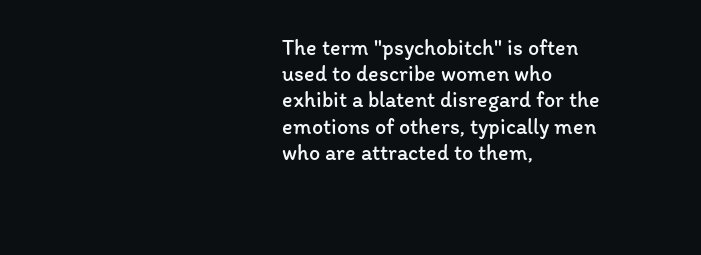The term "psychobitch" is often used to describe women who exhibit a blatent disregard for the emotions of others, typically men who are attracted to them,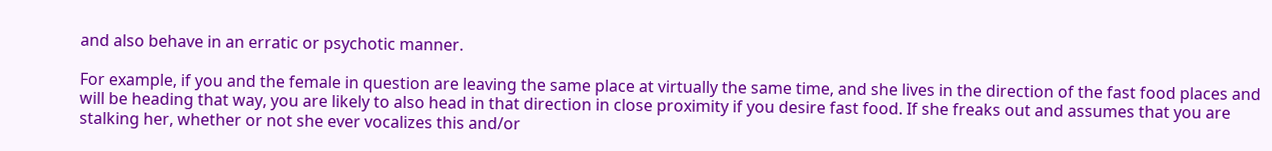and also behave in an erratic or psychotic manner.

For example, if you and the female in question are leaving the same place at virtually the same time, and she lives in the direction of the fast food places and will be heading that way, you are likely to also head in that direction in close proximity if you desire fast food. If she freaks out and assumes that you are stalking her, whether or not she ever vocalizes this and/or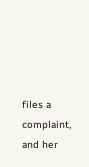files a complaint, and her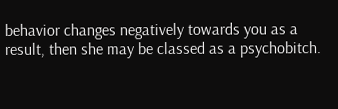behavior changes negatively towards you as a result, then she may be classed as a psychobitch.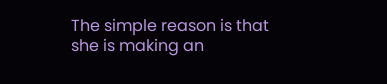The simple reason is that she is making an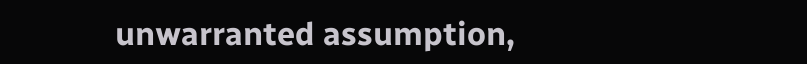unwarranted assumption,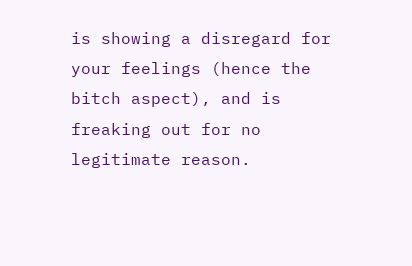is showing a disregard for your feelings (hence the bitch aspect), and is freaking out for no legitimate reason.